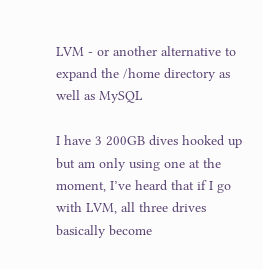LVM - or another alternative to expand the /home directory as well as MySQL

I have 3 200GB dives hooked up but am only using one at the moment, I’ve heard that if I go with LVM, all three drives basically become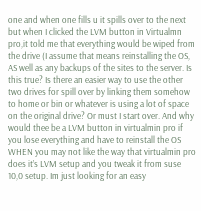one and when one fills u it spills over to the next but when I clicked the LVM button in Virtualmn pro,it told me that everything would be wiped from the drive (I assume that means reinstalling the OS, AS well as any backups of the sites to the server. Is this true? Is there an easier way to use the other two drives for spill over by linking them somehow to home or bin or whatever is using a lot of space on the original drive? Or must I start over. And why would thee be a LVM button in virtualmin pro if you lose everything and have to reinstall the OS WHEN you may not like the way that virtualmin pro does it’s LVM setup and you tweak it from suse 10,0 setup. Im just looking for an easy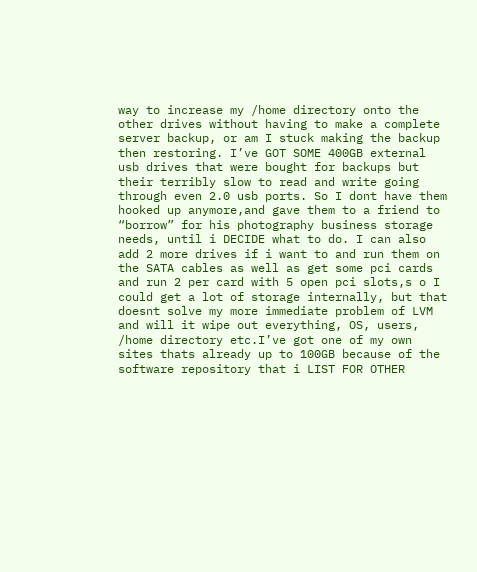way to increase my /home directory onto the other drives without having to make a complete server backup, or am I stuck making the backup then restoring. I’ve GOT SOME 400GB external usb drives that were bought for backups but their terribly slow to read and write going through even 2.0 usb ports. So I dont have them hooked up anymore,and gave them to a friend to “borrow” for his photography business storage needs, until i DECIDE what to do. I can also add 2 more drives if i want to and run them on the SATA cables as well as get some pci cards and run 2 per card with 5 open pci slots,s o I could get a lot of storage internally, but that doesnt solve my more immediate problem of LVM and will it wipe out everything, OS, users, /home directory etc.I’ve got one of my own sites thats already up to 100GB because of the software repository that i LIST FOR OTHER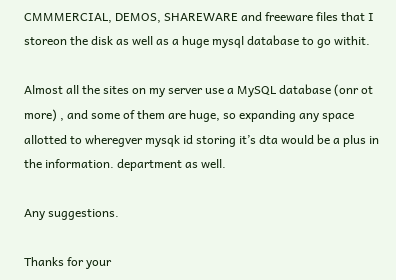CMMMERCIAL, DEMOS, SHAREWARE and freeware files that I storeon the disk as well as a huge mysql database to go withit.

Almost all the sites on my server use a MySQL database (onr ot more) , and some of them are huge, so expanding any space allotted to wheregver mysqk id storing it’s dta would be a plus in the information. department as well.

Any suggestions.

Thanks for your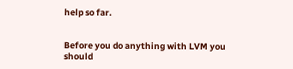help so far.


Before you do anything with LVM you should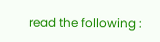read the following :